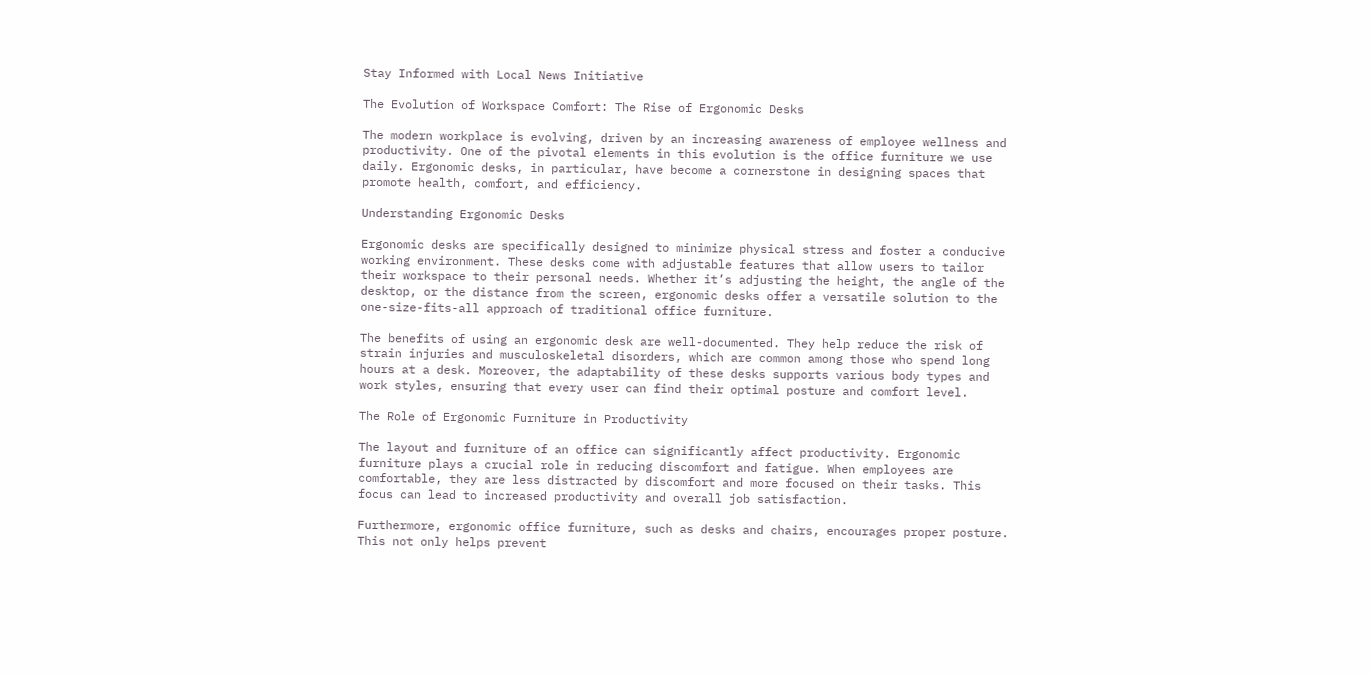Stay Informed with Local News Initiative

The Evolution of Workspace Comfort: The Rise of Ergonomic Desks

The modern workplace is evolving, driven by an increasing awareness of employee wellness and productivity. One of the pivotal elements in this evolution is the office furniture we use daily. Ergonomic desks, in particular, have become a cornerstone in designing spaces that promote health, comfort, and efficiency.

Understanding Ergonomic Desks

Ergonomic desks are specifically designed to minimize physical stress and foster a conducive working environment. These desks come with adjustable features that allow users to tailor their workspace to their personal needs. Whether it’s adjusting the height, the angle of the desktop, or the distance from the screen, ergonomic desks offer a versatile solution to the one-size-fits-all approach of traditional office furniture.

The benefits of using an ergonomic desk are well-documented. They help reduce the risk of strain injuries and musculoskeletal disorders, which are common among those who spend long hours at a desk. Moreover, the adaptability of these desks supports various body types and work styles, ensuring that every user can find their optimal posture and comfort level.

The Role of Ergonomic Furniture in Productivity

The layout and furniture of an office can significantly affect productivity. Ergonomic furniture plays a crucial role in reducing discomfort and fatigue. When employees are comfortable, they are less distracted by discomfort and more focused on their tasks. This focus can lead to increased productivity and overall job satisfaction.

Furthermore, ergonomic office furniture, such as desks and chairs, encourages proper posture. This not only helps prevent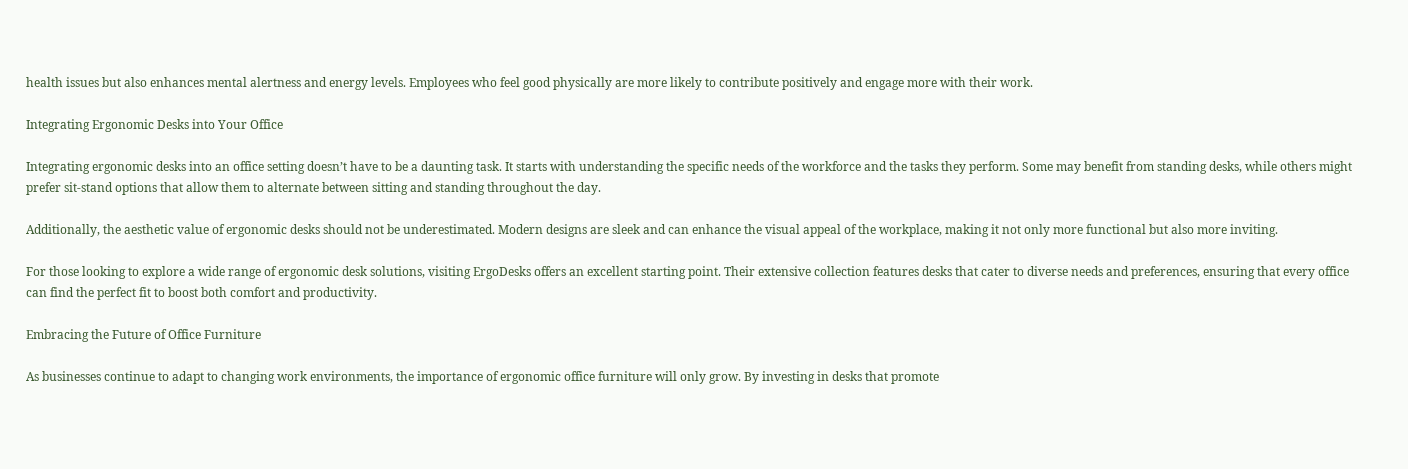health issues but also enhances mental alertness and energy levels. Employees who feel good physically are more likely to contribute positively and engage more with their work.

Integrating Ergonomic Desks into Your Office

Integrating ergonomic desks into an office setting doesn’t have to be a daunting task. It starts with understanding the specific needs of the workforce and the tasks they perform. Some may benefit from standing desks, while others might prefer sit-stand options that allow them to alternate between sitting and standing throughout the day.

Additionally, the aesthetic value of ergonomic desks should not be underestimated. Modern designs are sleek and can enhance the visual appeal of the workplace, making it not only more functional but also more inviting.

For those looking to explore a wide range of ergonomic desk solutions, visiting ErgoDesks offers an excellent starting point. Their extensive collection features desks that cater to diverse needs and preferences, ensuring that every office can find the perfect fit to boost both comfort and productivity.

Embracing the Future of Office Furniture

As businesses continue to adapt to changing work environments, the importance of ergonomic office furniture will only grow. By investing in desks that promote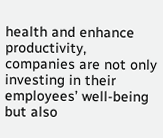health and enhance productivity, companies are not only investing in their employees’ well-being but also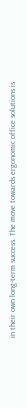in their own long-term success. The move towards ergonomic office solutions is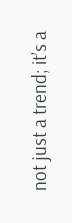not just a trend; it’s a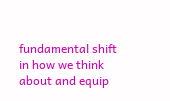fundamental shift in how we think about and equip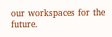our workspaces for the future.